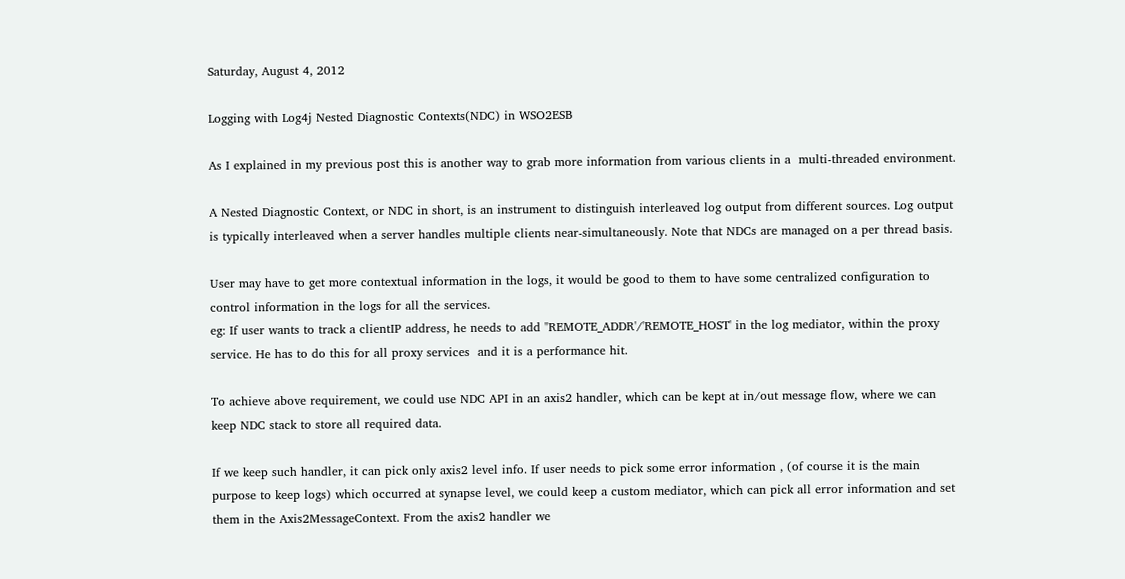Saturday, August 4, 2012

Logging with Log4j Nested Diagnostic Contexts(NDC) in WSO2ESB

As I explained in my previous post this is another way to grab more information from various clients in a  multi-threaded environment.

A Nested Diagnostic Context, or NDC in short, is an instrument to distinguish interleaved log output from different sources. Log output is typically interleaved when a server handles multiple clients near-simultaneously. Note that NDCs are managed on a per thread basis.

User may have to get more contextual information in the logs, it would be good to them to have some centralized configuration to control information in the logs for all the services.
eg: If user wants to track a clientIP address, he needs to add "REMOTE_ADDR'/'REMOTE_HOST' in the log mediator, within the proxy service. He has to do this for all proxy services  and it is a performance hit.

To achieve above requirement, we could use NDC API in an axis2 handler, which can be kept at in/out message flow, where we can keep NDC stack to store all required data.

If we keep such handler, it can pick only axis2 level info. If user needs to pick some error information , (of course it is the main  purpose to keep logs) which occurred at synapse level, we could keep a custom mediator, which can pick all error information and set them in the Axis2MessageContext. From the axis2 handler we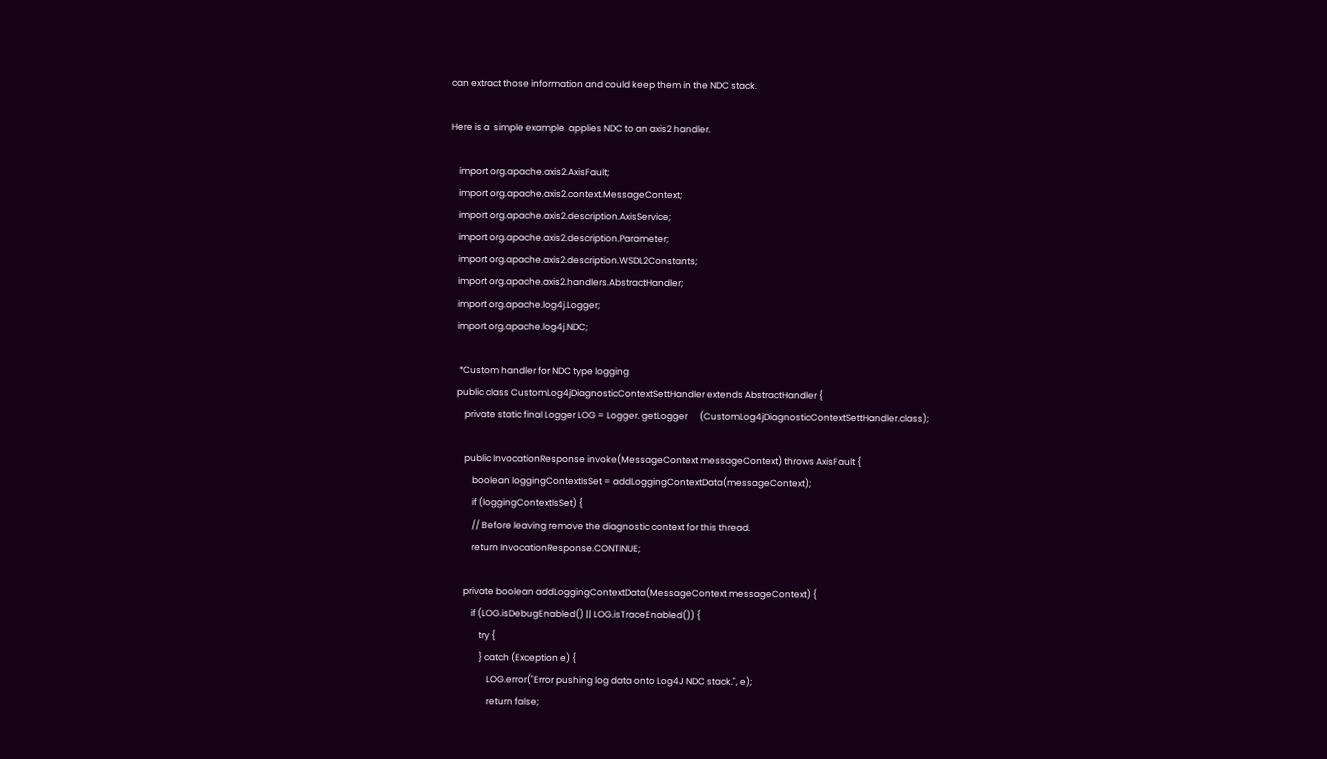can extract those information and could keep them in the NDC stack.

Here is a  simple example  applies NDC to an axis2 handler.

    import org.apache.axis2.AxisFault;
    import org.apache.axis2.context.MessageContext;
    import org.apache.axis2.description.AxisService;
    import org.apache.axis2.description.Parameter;
    import org.apache.axis2.description.WSDL2Constants;
    import org.apache.axis2.handlers.AbstractHandler;
    import org.apache.log4j.Logger;
    import org.apache.log4j.NDC;

     *Custom handler for NDC type logging
    public class CustomLog4jDiagnosticContextSettHandler extends AbstractHandler {
        private static final Logger LOG = Logger. getLogger      (CustomLog4jDiagnosticContextSettHandler.class);

        public InvocationResponse invoke(MessageContext messageContext) throws AxisFault {
            boolean loggingContextIsSet = addLoggingContextData(messageContext);
            if (loggingContextIsSet) {
            // Before leaving remove the diagnostic context for this thread.
            return InvocationResponse.CONTINUE;

        private boolean addLoggingContextData(MessageContext messageContext) {
            if (LOG.isDebugEnabled() || LOG.isTraceEnabled()) {
                try {
                } catch (Exception e) {
                    LOG.error("Error pushing log data onto Log4J NDC stack.", e);
                    return false;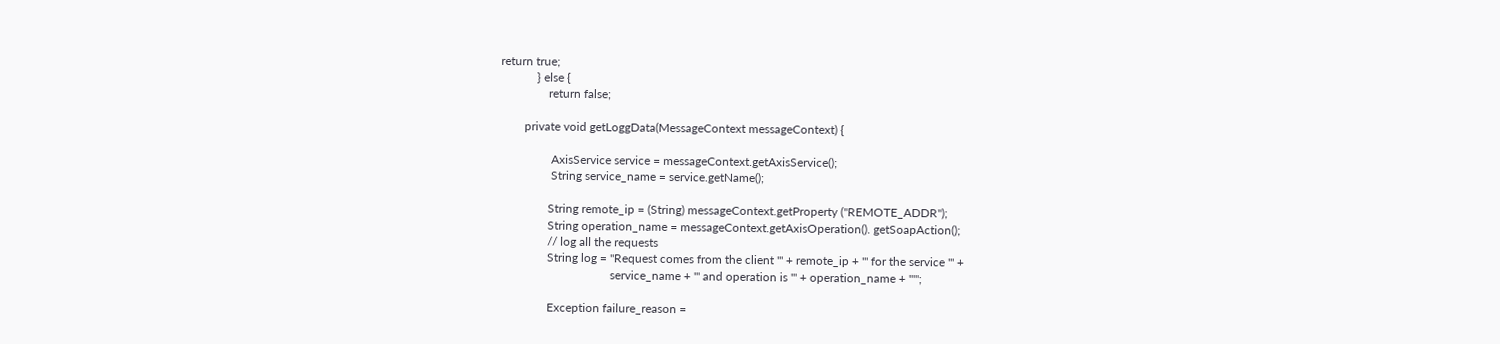return true;
            } else {
                return false;

        private void getLoggData(MessageContext messageContext) {

                 AxisService service = messageContext.getAxisService();
                 String service_name = service.getName();

                String remote_ip = (String) messageContext.getProperty ("REMOTE_ADDR");
                String operation_name = messageContext.getAxisOperation(). getSoapAction();
                // log all the requests
                String log = "Request comes from the client '" + remote_ip + "' for the service '" +
                                     service_name + "' and operation is '" + operation_name + "'";

                Exception failure_reason =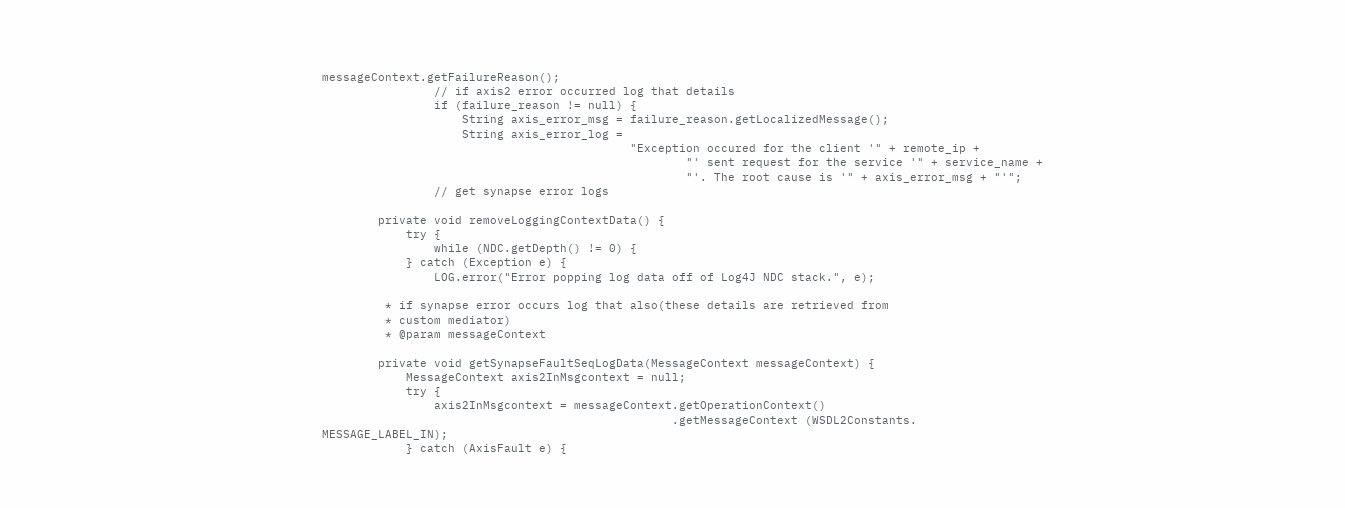messageContext.getFailureReason();
                // if axis2 error occurred log that details
                if (failure_reason != null) {
                    String axis_error_msg = failure_reason.getLocalizedMessage();
                    String axis_error_log =
                                            "Exception occured for the client '" + remote_ip +
                                                    "' sent request for the service '" + service_name +
                                                    "'. The root cause is '" + axis_error_msg + "'";
                // get synapse error logs

        private void removeLoggingContextData() {
            try {
                while (NDC.getDepth() != 0) {
            } catch (Exception e) {
                LOG.error("Error popping log data off of Log4J NDC stack.", e);

         * if synapse error occurs log that also(these details are retrieved from
         * custom mediator)
         * @param messageContext

        private void getSynapseFaultSeqLogData(MessageContext messageContext) {
            MessageContext axis2InMsgcontext = null;
            try {
                axis2InMsgcontext = messageContext.getOperationContext()
                                                  .getMessageContext (WSDL2Constants.                                                                                                                        MESSAGE_LABEL_IN);
            } catch (AxisFault e) {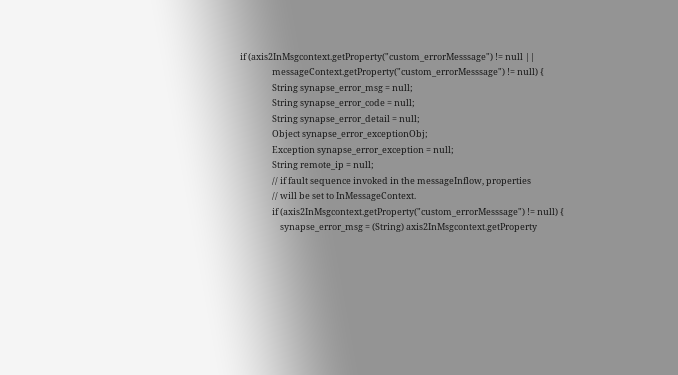if (axis2InMsgcontext.getProperty("custom_errorMesssage") != null ||
                messageContext.getProperty("custom_errorMesssage") != null) {
                String synapse_error_msg = null;
                String synapse_error_code = null;
                String synapse_error_detail = null;
                Object synapse_error_exceptionObj;
                Exception synapse_error_exception = null;
                String remote_ip = null;
                // if fault sequence invoked in the messageInflow, properties
                // will be set to InMessageContext.
                if (axis2InMsgcontext.getProperty("custom_errorMesssage") != null) {
                    synapse_error_msg = (String) axis2InMsgcontext.getProperty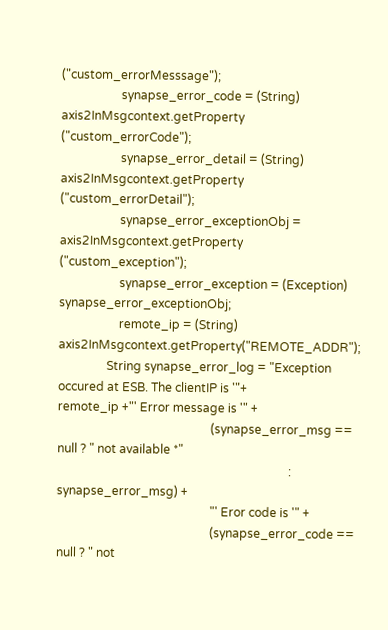("custom_errorMesssage");
                    synapse_error_code = (String) axis2InMsgcontext.getProperty ("custom_errorCode");
                    synapse_error_detail = (String) axis2InMsgcontext.getProperty ("custom_errorDetail");
                    synapse_error_exceptionObj = axis2InMsgcontext.getProperty ("custom_exception");
                    synapse_error_exception = (Exception) synapse_error_exceptionObj;
                    remote_ip = (String) axis2InMsgcontext.getProperty("REMOTE_ADDR");
                String synapse_error_log = "Exception occured at ESB. The clientIP is '"+                                                                     remote_ip +"' Error message is '" +
                                                   (synapse_error_msg == null ? " not available *"
                                                                             : synapse_error_msg) +
                                                   "' Eror code is '" +
                                                   (synapse_error_code == null ? " not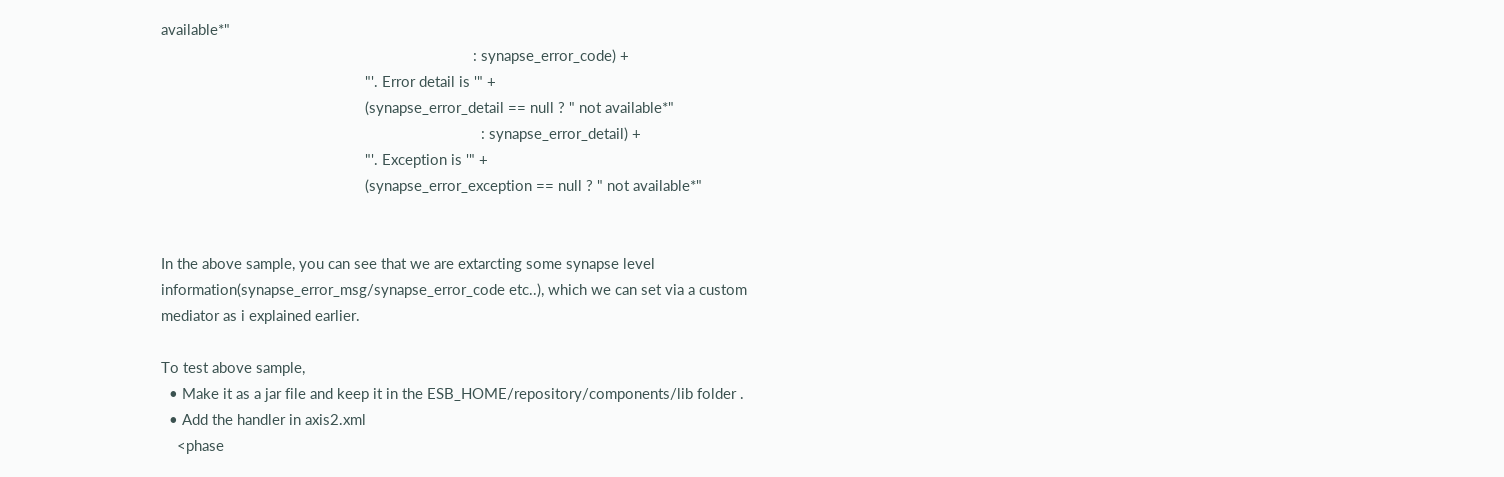available*"
                                                                              : synapse_error_code) +
                                                   "'. Error detail is '" +
                                                   (synapse_error_detail == null ? " not available*"
                                                                                : synapse_error_detail) +
                                                   "'. Exception is '" +
                                                   (synapse_error_exception == null ? " not available*"


In the above sample, you can see that we are extarcting some synapse level information(synapse_error_msg/synapse_error_code etc..), which we can set via a custom mediator as i explained earlier.

To test above sample,
  • Make it as a jar file and keep it in the ESB_HOME/repository/components/lib folder .
  • Add the handler in axis2.xml
    <phase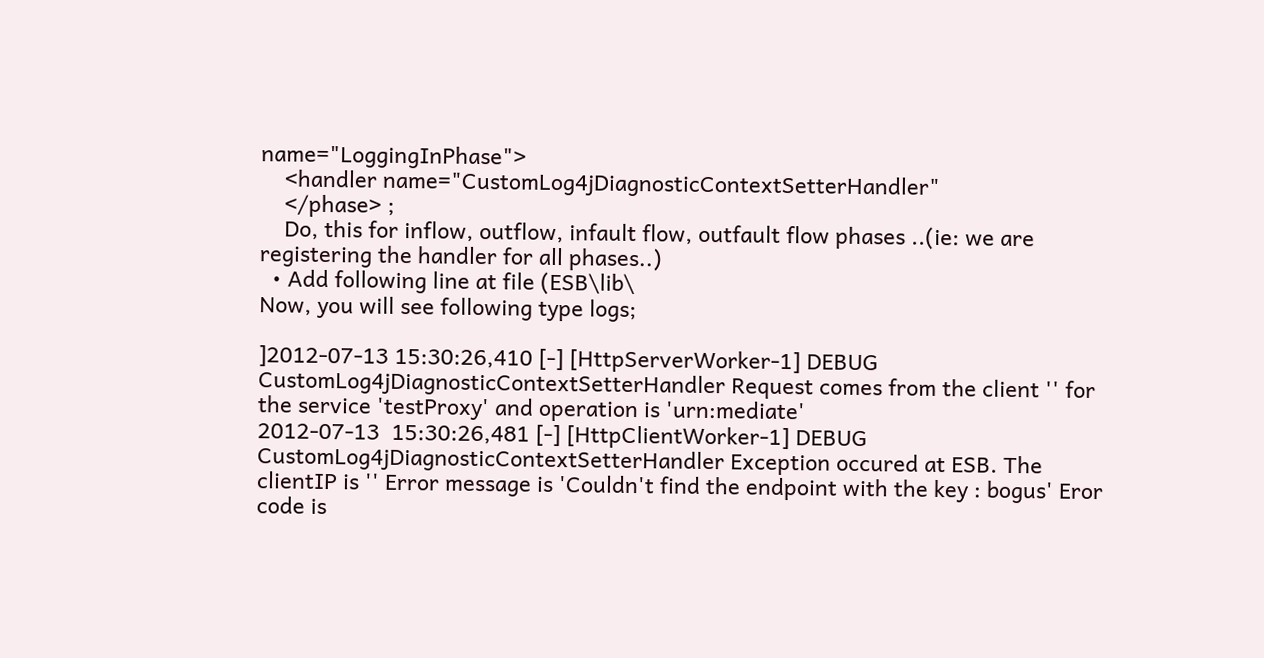name="LoggingInPhase">
    <handler name="CustomLog4jDiagnosticContextSetterHandler"
    </phase> ;
    Do, this for inflow, outflow, infault flow, outfault flow phases ..(ie: we are registering the handler for all phases..)
  • Add following line at file (ESB\lib\
Now, you will see following type logs;

]2012-07-13 15:30:26,410 [-] [HttpServerWorker-1] DEBUG CustomLog4jDiagnosticContextSetterHandler Request comes from the client '' for the service 'testProxy' and operation is 'urn:mediate'
2012-07-13  15:30:26,481 [-] [HttpClientWorker-1] DEBUG CustomLog4jDiagnosticContextSetterHandler Exception occured at ESB. The clientIP is '' Error message is 'Couldn't find the endpoint with the key : bogus' Eror code is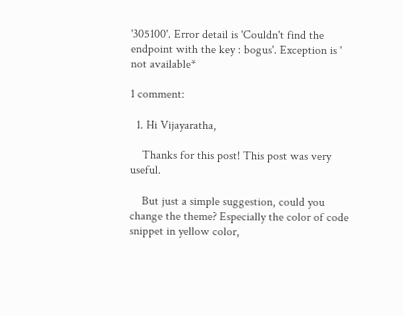'305100'. Error detail is 'Couldn't find the endpoint with the key : bogus'. Exception is ' not available*

1 comment:

  1. Hi Vijayaratha,

    Thanks for this post! This post was very useful.

    But just a simple suggestion, could you change the theme? Especially the color of code snippet in yellow color,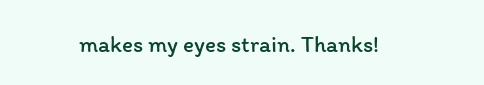makes my eyes strain. Thanks!